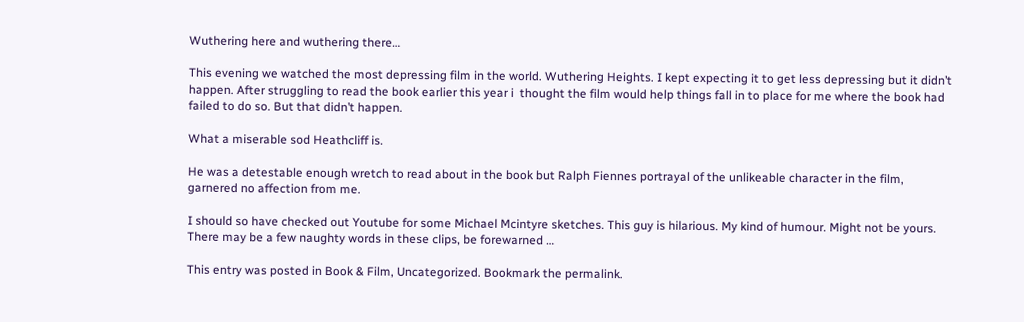Wuthering here and wuthering there…

This evening we watched the most depressing film in the world. Wuthering Heights. I kept expecting it to get less depressing but it didn’t happen. After struggling to read the book earlier this year i  thought the film would help things fall in to place for me where the book had failed to do so. But that didn’t happen.

What a miserable sod Heathcliff is.

He was a detestable enough wretch to read about in the book but Ralph Fiennes portrayal of the unlikeable character in the film, garnered no affection from me.

I should so have checked out Youtube for some Michael Mcintyre sketches. This guy is hilarious. My kind of humour. Might not be yours. There may be a few naughty words in these clips, be forewarned …

This entry was posted in Book & Film, Uncategorized. Bookmark the permalink.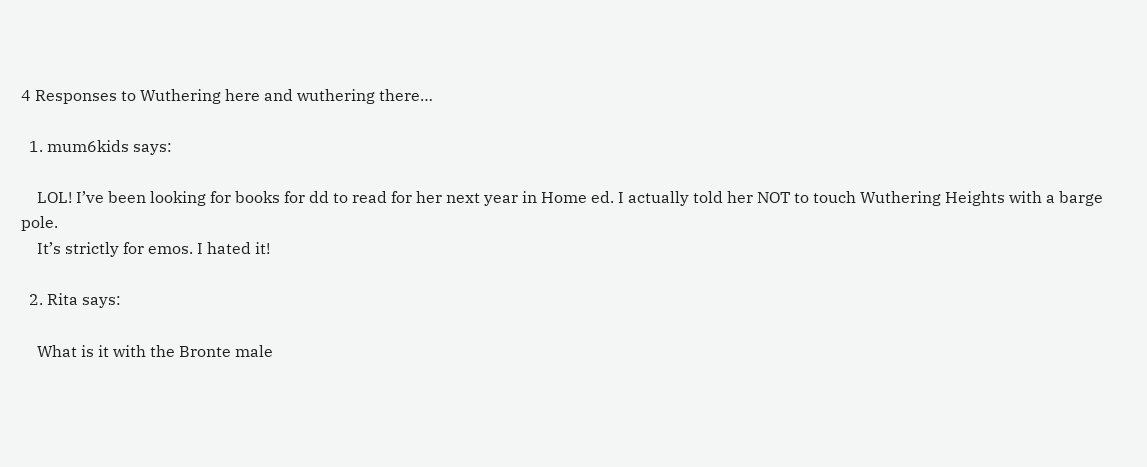4 Responses to Wuthering here and wuthering there…

  1. mum6kids says:

    LOL! I’ve been looking for books for dd to read for her next year in Home ed. I actually told her NOT to touch Wuthering Heights with a barge pole.
    It’s strictly for emos. I hated it!

  2. Rita says:

    What is it with the Bronte male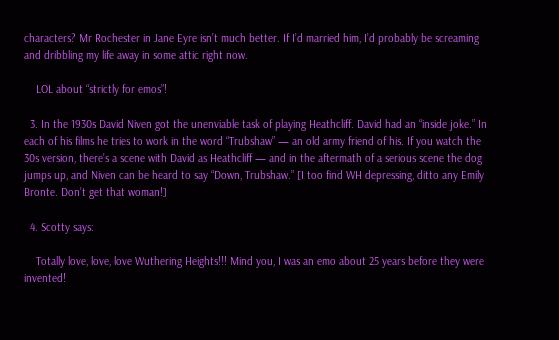characters? Mr Rochester in Jane Eyre isn’t much better. If I’d married him, I’d probably be screaming and dribbling my life away in some attic right now.

    LOL about “strictly for emos”!

  3. In the 1930s David Niven got the unenviable task of playing Heathcliff. David had an “inside joke.” In each of his films he tries to work in the word “Trubshaw” — an old army friend of his. If you watch the 30s version, there’s a scene with David as Heathcliff — and in the aftermath of a serious scene the dog jumps up, and Niven can be heard to say “Down, Trubshaw.” [I too find WH depressing, ditto any Emily Bronte. Don’t get that woman!]

  4. Scotty says:

    Totally love, love, love Wuthering Heights!!! Mind you, I was an emo about 25 years before they were invented!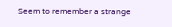Seem to remember a strange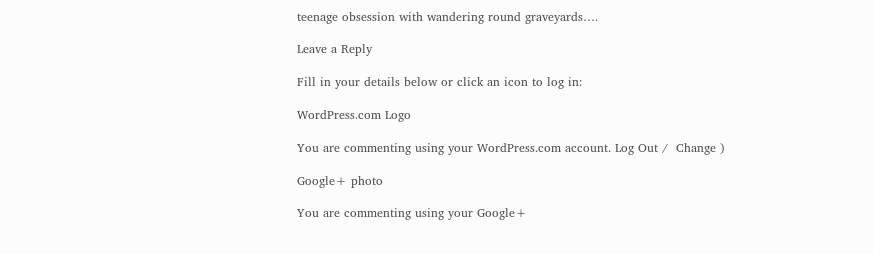teenage obsession with wandering round graveyards….

Leave a Reply

Fill in your details below or click an icon to log in:

WordPress.com Logo

You are commenting using your WordPress.com account. Log Out /  Change )

Google+ photo

You are commenting using your Google+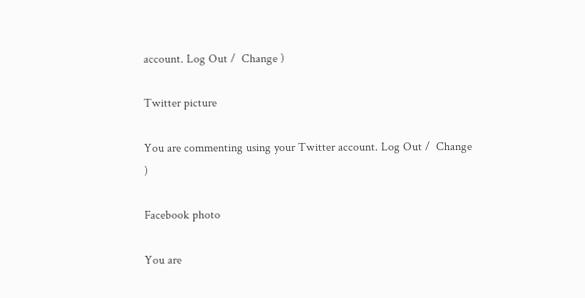account. Log Out /  Change )

Twitter picture

You are commenting using your Twitter account. Log Out /  Change )

Facebook photo

You are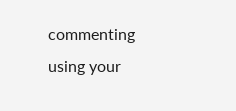commenting using your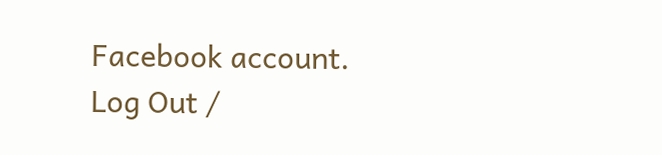Facebook account. Log Out /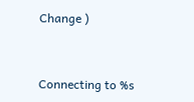Change )


Connecting to %s